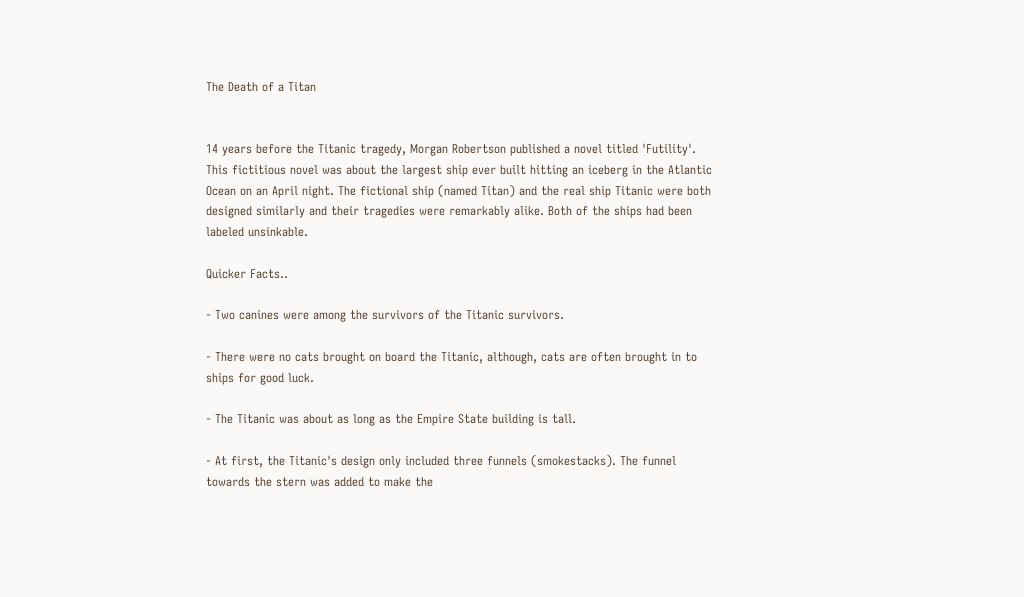The Death of a Titan


14 years before the Titanic tragedy, Morgan Robertson published a novel titled 'Futility'. This fictitious novel was about the largest ship ever built hitting an iceberg in the Atlantic Ocean on an April night. The fictional ship (named Titan) and the real ship Titanic were both designed similarly and their tragedies were remarkably alike. Both of the ships had been labeled unsinkable.

Quicker Facts..

- Two canines were among the survivors of the Titanic survivors.

- There were no cats brought on board the Titanic, although, cats are often brought in to ships for good luck.

- The Titanic was about as long as the Empire State building is tall.

- At first, the Titanic's design only included three funnels (smokestacks). The funnel towards the stern was added to make the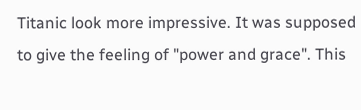Titanic look more impressive. It was supposed to give the feeling of "power and grace". This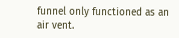funnel only functioned as an air vent.